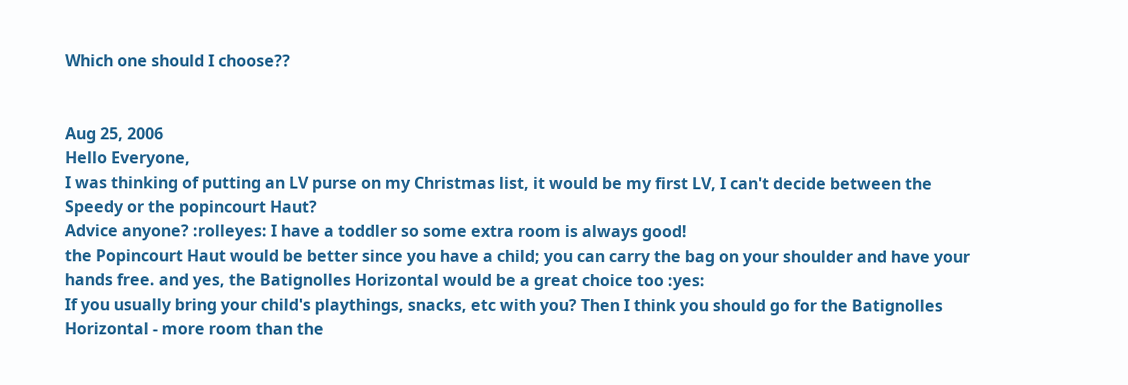Which one should I choose??


Aug 25, 2006
Hello Everyone,
I was thinking of putting an LV purse on my Christmas list, it would be my first LV, I can't decide between the Speedy or the popincourt Haut?
Advice anyone? :rolleyes: I have a toddler so some extra room is always good!
the Popincourt Haut would be better since you have a child; you can carry the bag on your shoulder and have your hands free. and yes, the Batignolles Horizontal would be a great choice too :yes:
If you usually bring your child's playthings, snacks, etc with you? Then I think you should go for the Batignolles Horizontal - more room than the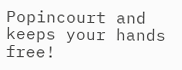Popincourt and keeps your hands free!